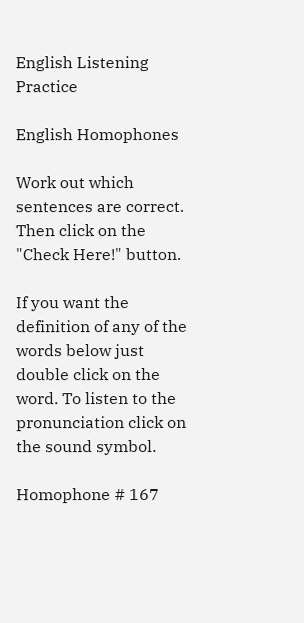English Listening Practice

English Homophones

Work out which sentences are correct. Then click on the "Check Here!" button.

If you want the definition of any of the words below just double click on the word. To listen to the pronunciation click on the sound symbol.

Homophone # 167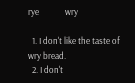rye             wry

  1. I don't like the taste of wry bread.
  2. I don't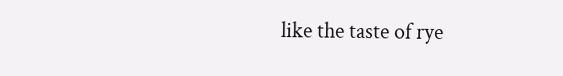like the taste of rye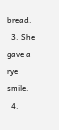bread.
  3. She gave a rye smile.
  4.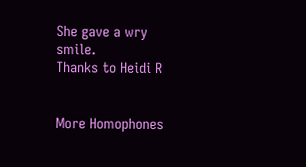She gave a wry smile.
Thanks to Heidi R


More Homophones